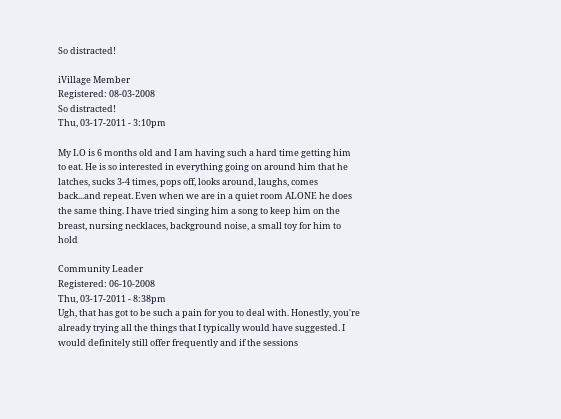So distracted!

iVillage Member
Registered: 08-03-2008
So distracted!
Thu, 03-17-2011 - 3:10pm

My LO is 6 months old and I am having such a hard time getting him to eat. He is so interested in everything going on around him that he latches, sucks 3-4 times, pops off, looks around, laughs, comes back...and repeat. Even when we are in a quiet room ALONE he does the same thing. I have tried singing him a song to keep him on the breast, nursing necklaces, background noise, a small toy for him to hold

Community Leader
Registered: 06-10-2008
Thu, 03-17-2011 - 8:38pm
Ugh, that has got to be such a pain for you to deal with. Honestly, you're already trying all the things that I typically would have suggested. I would definitely still offer frequently and if the sessions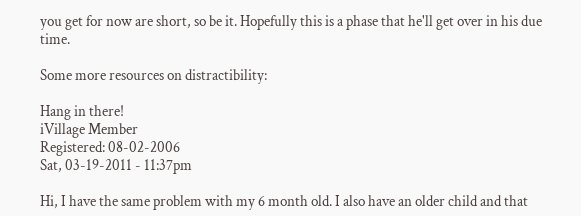you get for now are short, so be it. Hopefully this is a phase that he'll get over in his due time.

Some more resources on distractibility:

Hang in there!
iVillage Member
Registered: 08-02-2006
Sat, 03-19-2011 - 11:37pm

Hi, I have the same problem with my 6 month old. I also have an older child and that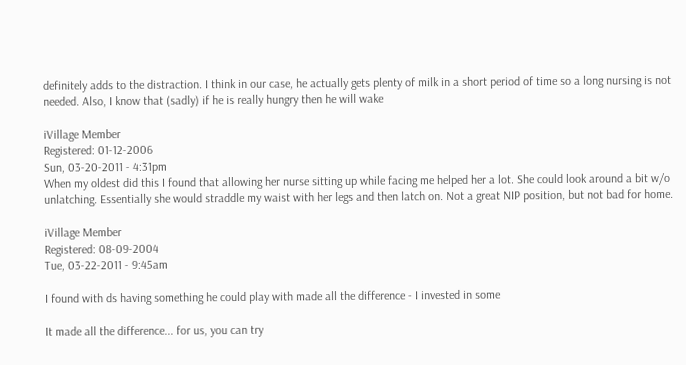definitely adds to the distraction. I think in our case, he actually gets plenty of milk in a short period of time so a long nursing is not needed. Also, I know that (sadly) if he is really hungry then he will wake

iVillage Member
Registered: 01-12-2006
Sun, 03-20-2011 - 4:31pm
When my oldest did this I found that allowing her nurse sitting up while facing me helped her a lot. She could look around a bit w/o unlatching. Essentially she would straddle my waist with her legs and then latch on. Not a great NIP position, but not bad for home.

iVillage Member
Registered: 08-09-2004
Tue, 03-22-2011 - 9:45am

I found with ds having something he could play with made all the difference - I invested in some

It made all the difference... for us, you can try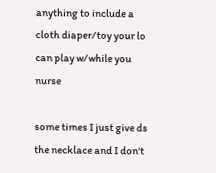anything to include a cloth diaper/toy your lo can play w/while you nurse

some times I just give ds the necklace and I don't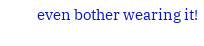even bother wearing it!